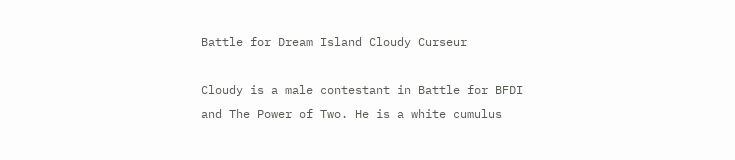Battle for Dream Island Cloudy Curseur

Cloudy is a male contestant in Battle for BFDI and The Power of Two. He is a white cumulus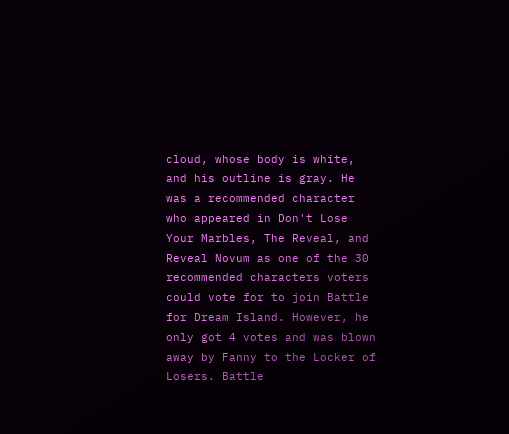cloud, whose body is white, and his outline is gray. He was a recommended character who appeared in Don't Lose Your Marbles, The Reveal, and Reveal Novum as one of the 30 recommended characters voters could vote for to join Battle for Dream Island. However, he only got 4 votes and was blown away by Fanny to the Locker of Losers. Battle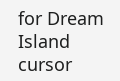for Dream Island cursor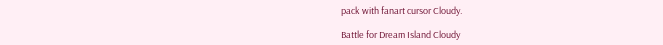pack with fanart cursor Cloudy.

Battle for Dream Island Cloudy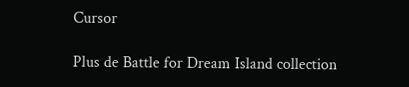Cursor

Plus de Battle for Dream Island collection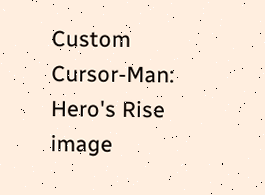Custom Cursor-Man: Hero's Rise image